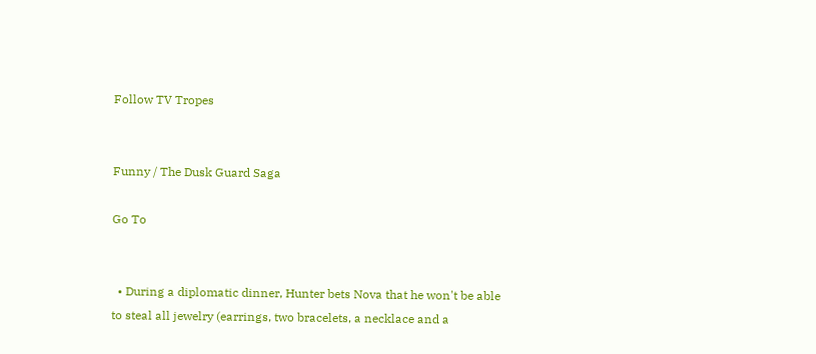Follow TV Tropes


Funny / The Dusk Guard Saga

Go To


  • During a diplomatic dinner, Hunter bets Nova that he won't be able to steal all jewelry (earrings, two bracelets, a necklace and a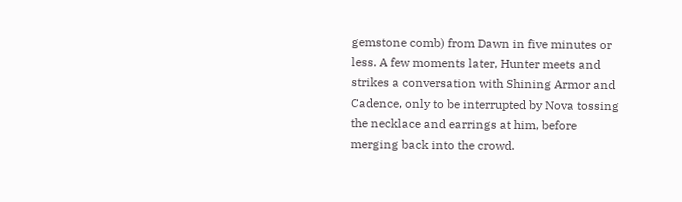gemstone comb) from Dawn in five minutes or less. A few moments later, Hunter meets and strikes a conversation with Shining Armor and Cadence, only to be interrupted by Nova tossing the necklace and earrings at him, before merging back into the crowd.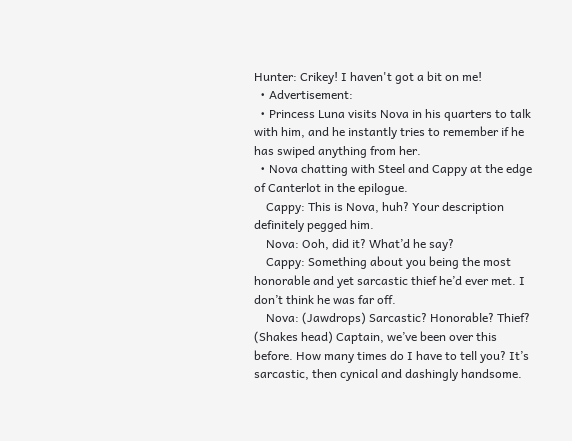Hunter: Crikey! I haven't got a bit on me!
  • Advertisement:
  • Princess Luna visits Nova in his quarters to talk with him, and he instantly tries to remember if he has swiped anything from her.
  • Nova chatting with Steel and Cappy at the edge of Canterlot in the epilogue.
    Cappy: This is Nova, huh? Your description definitely pegged him.
    Nova: Ooh, did it? What’d he say?
    Cappy: Something about you being the most honorable and yet sarcastic thief he’d ever met. I don’t think he was far off.
    Nova: (Jawdrops) Sarcastic? Honorable? Thief? (Shakes head) Captain, we’ve been over this before. How many times do I have to tell you? It’s sarcastic, then cynical and dashingly handsome.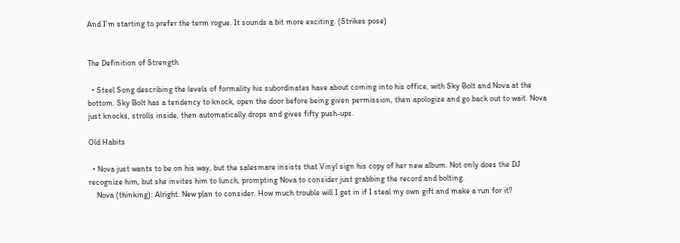And I’m starting to prefer the term rogue. It sounds a bit more exciting. (Strikes pose)


The Definition of Strength

  • Steel Song describing the levels of formality his subordinates have about coming into his office, with Sky Bolt and Nova at the bottom. Sky Bolt has a tendency to knock, open the door before being given permission, then apologize and go back out to wait. Nova just knocks, strolls inside, then automatically drops and gives fifty push-ups.

Old Habits

  • Nova just wants to be on his way, but the salesmare insists that Vinyl sign his copy of her new album. Not only does the DJ recognize him, but she invites him to lunch, prompting Nova to consider just grabbing the record and bolting.
    Nova (thinking): Alright. New plan to consider. How much trouble will I get in if I steal my own gift and make a run for it?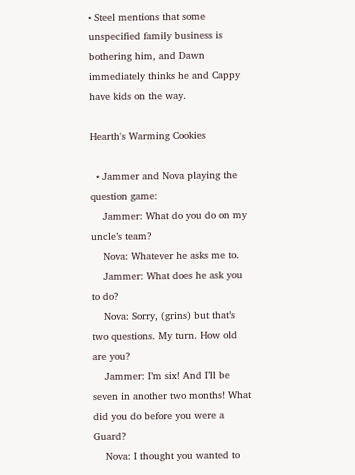• Steel mentions that some unspecified family business is bothering him, and Dawn immediately thinks he and Cappy have kids on the way.

Hearth's Warming Cookies

  • Jammer and Nova playing the question game:
    Jammer: What do you do on my uncle’s team?
    Nova: Whatever he asks me to.
    Jammer: What does he ask you to do?
    Nova: Sorry, (grins) but that’s two questions. My turn. How old are you?
    Jammer: I’m six! And I’ll be seven in another two months! What did you do before you were a Guard?
    Nova: I thought you wanted to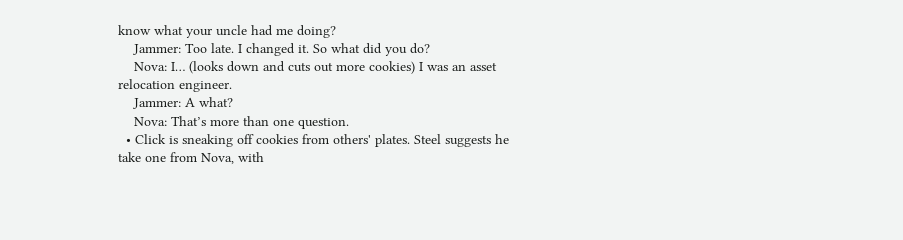know what your uncle had me doing?
    Jammer: Too late. I changed it. So what did you do?
    Nova: I… (looks down and cuts out more cookies) I was an asset relocation engineer.
    Jammer: A what?
    Nova: That’s more than one question.
  • Click is sneaking off cookies from others' plates. Steel suggests he take one from Nova, with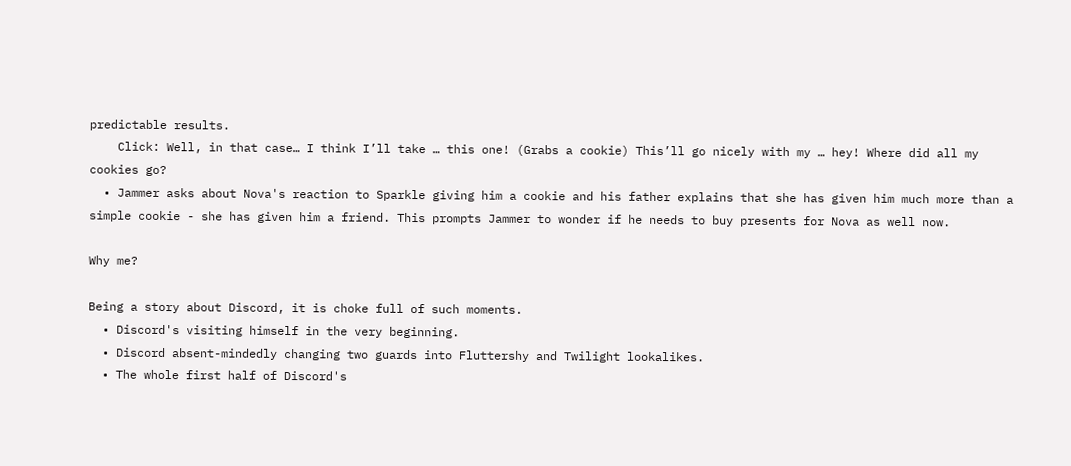predictable results.
    Click: Well, in that case… I think I’ll take … this one! (Grabs a cookie) This’ll go nicely with my … hey! Where did all my cookies go?
  • Jammer asks about Nova's reaction to Sparkle giving him a cookie and his father explains that she has given him much more than a simple cookie - she has given him a friend. This prompts Jammer to wonder if he needs to buy presents for Nova as well now.

Why me?

Being a story about Discord, it is choke full of such moments.
  • Discord's visiting himself in the very beginning.
  • Discord absent-mindedly changing two guards into Fluttershy and Twilight lookalikes.
  • The whole first half of Discord's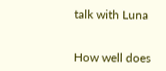talk with Luna


How well does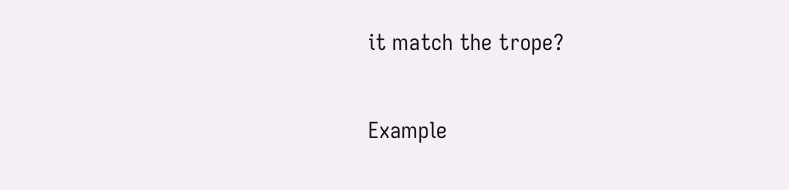it match the trope?

Example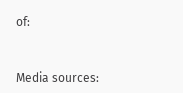of:


Media sources: